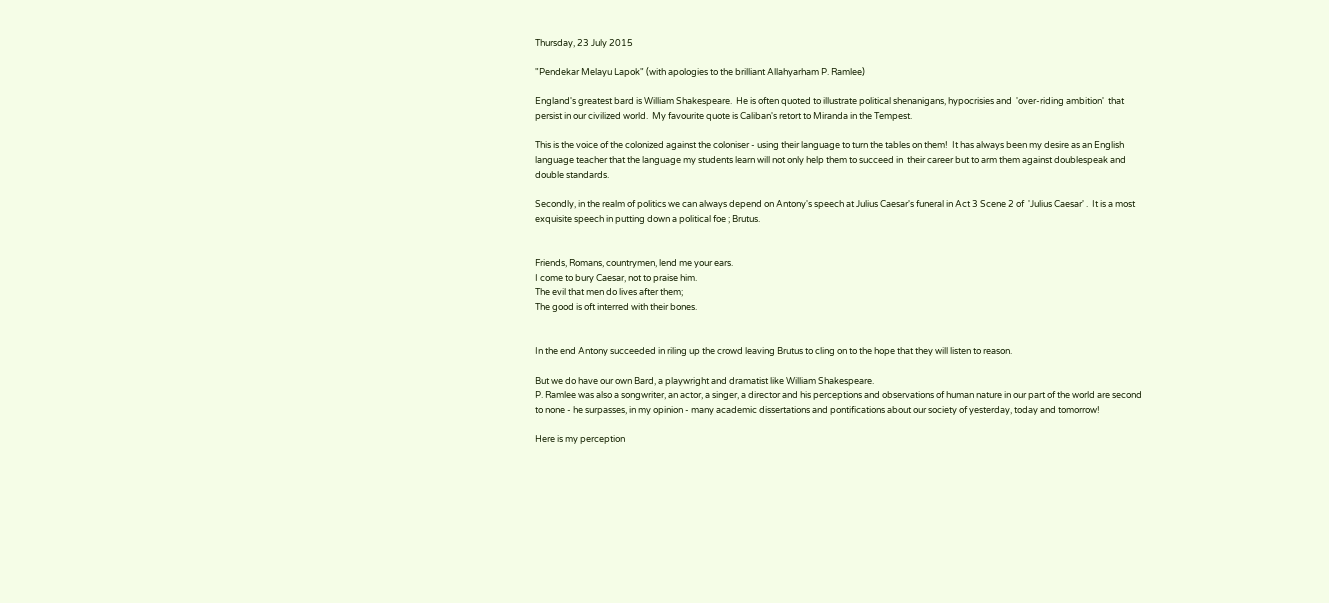Thursday, 23 July 2015

"Pendekar Melayu Lapok" (with apologies to the brilliant Allahyarham P. Ramlee)

England's greatest bard is William Shakespeare.  He is often quoted to illustrate political shenanigans, hypocrisies and  'over-riding ambition'  that persist in our civilized world.  My favourite quote is Caliban's retort to Miranda in the Tempest.

This is the voice of the colonized against the coloniser - using their language to turn the tables on them!  It has always been my desire as an English language teacher that the language my students learn will not only help them to succeed in  their career but to arm them against doublespeak and double standards.

Secondly, in the realm of politics we can always depend on Antony's speech at Julius Caesar's funeral in Act 3 Scene 2 of  'Julius Caesar' .  It is a most exquisite speech in putting down a political foe ; Brutus.


Friends, Romans, countrymen, lend me your ears.
I come to bury Caesar, not to praise him.
The evil that men do lives after them;
The good is oft interred with their bones.


In the end Antony succeeded in riling up the crowd leaving Brutus to cling on to the hope that they will listen to reason.

But we do have our own Bard, a playwright and dramatist like William Shakespeare.
P. Ramlee was also a songwriter, an actor, a singer, a director and his perceptions and observations of human nature in our part of the world are second to none - he surpasses, in my opinion - many academic dissertations and pontifications about our society of yesterday, today and tomorrow!

Here is my perception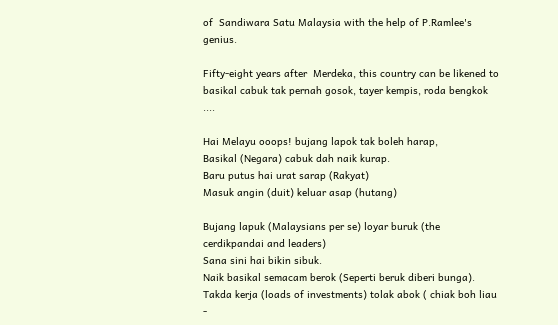of  Sandiwara Satu Malaysia with the help of P.Ramlee's genius.

Fifty-eight years after  Merdeka, this country can be likened to basikal cabuk tak pernah gosok, tayer kempis, roda bengkok ....

Hai Melayu ooops! bujang lapok tak boleh harap,
Basikal (Negara) cabuk dah naik kurap.
Baru putus hai urat sarap (Rakyat)
Masuk angin (duit) keluar asap (hutang)

Bujang lapuk (Malaysians per se) loyar buruk (the cerdikpandai and leaders)
Sana sini hai bikin sibuk.
Naik basikal semacam berok (Seperti beruk diberi bunga).
Takda kerja (loads of investments) tolak abok ( chiak boh liau -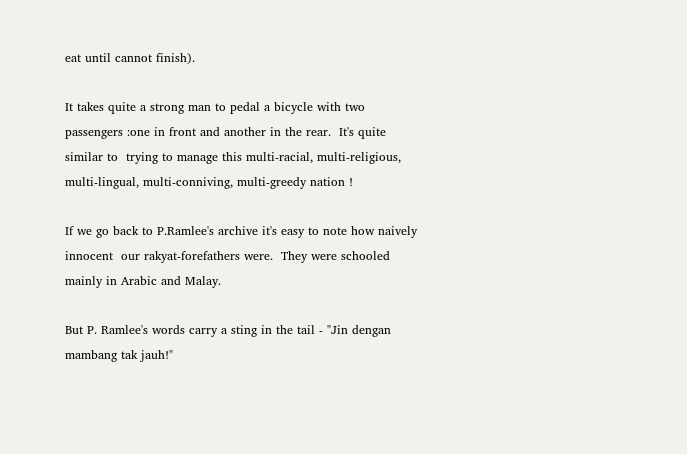eat until cannot finish).

It takes quite a strong man to pedal a bicycle with two passengers :one in front and another in the rear.  It's quite similar to  trying to manage this multi-racial, multi-religious, multi-lingual, multi-conniving, multi-greedy nation !

If we go back to P.Ramlee's archive it's easy to note how naively innocent  our rakyat-forefathers were.  They were schooled mainly in Arabic and Malay.

But P. Ramlee's words carry a sting in the tail - "Jin dengan mambang tak jauh!"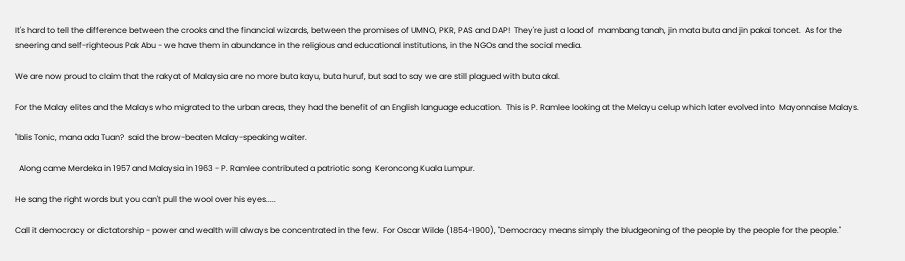It's hard to tell the difference between the crooks and the financial wizards, between the promises of UMNO, PKR, PAS and DAP!  They're just a load of  mambang tanah, jin mata buta and jin pakai toncet.  As for the sneering and self-righteous Pak Abu - we have them in abundance in the religious and educational institutions, in the NGOs and the social media.

We are now proud to claim that the rakyat of Malaysia are no more buta kayu, buta huruf, but sad to say we are still plagued with buta akal.

For the Malay elites and the Malays who migrated to the urban areas, they had the benefit of an English language education.  This is P. Ramlee looking at the Melayu celup which later evolved into  Mayonnaise Malays.

"Iblis Tonic, mana ada Tuan?  said the brow-beaten Malay-speaking waiter.

  Along came Merdeka in 1957 and Malaysia in 1963 - P. Ramlee contributed a patriotic song  Keroncong Kuala Lumpur.

He sang the right words but you can't pull the wool over his eyes.....

Call it democracy or dictatorship - power and wealth will always be concentrated in the few.  For Oscar Wilde (1854-1900), "Democracy means simply the bludgeoning of the people by the people for the people."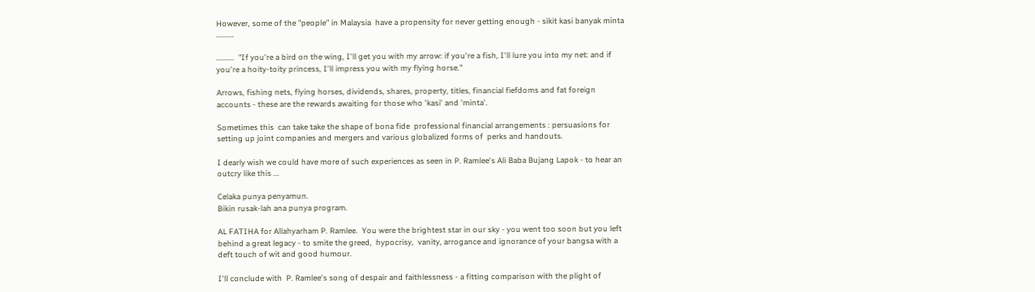However, some of the "people" in Malaysia  have a propensity for never getting enough - sikit kasi banyak minta  .........

.........  "If you're a bird on the wing, I'll get you with my arrow: if you're a fish, I'll lure you into my net: and if you're a hoity-toity princess, I'll impress you with my flying horse."

Arrows, fishing nets, flying horses, dividends, shares, property, titles, financial fiefdoms and fat foreign accounts - these are the rewards awaiting for those who 'kasi' and 'minta'.

Sometimes this  can take take the shape of bona fide  professional financial arrangements : persuasions for setting up joint companies and mergers and various globalized forms of  perks and handouts.

I dearly wish we could have more of such experiences as seen in P. Ramlee's Ali Baba Bujang Lapok - to hear an outcry like this ...

Celaka punya penyamun.
Bikin rusak-lah ana punya program.

AL FATIHA for Allahyarham P. Ramlee.  You were the brightest star in our sky - you went too soon but you left behind a great legacy - to smite the greed,  hypocrisy,  vanity, arrogance and ignorance of your bangsa with a deft touch of wit and good humour.

I'll conclude with  P. Ramlee's song of despair and faithlessness - a fitting comparison with the plight of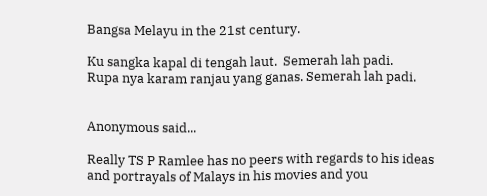Bangsa Melayu in the 21st century.

Ku sangka kapal di tengah laut.  Semerah lah padi.
Rupa nya karam ranjau yang ganas. Semerah lah padi.


Anonymous said...

Really TS P Ramlee has no peers with regards to his ideas and portrayals of Malays in his movies and you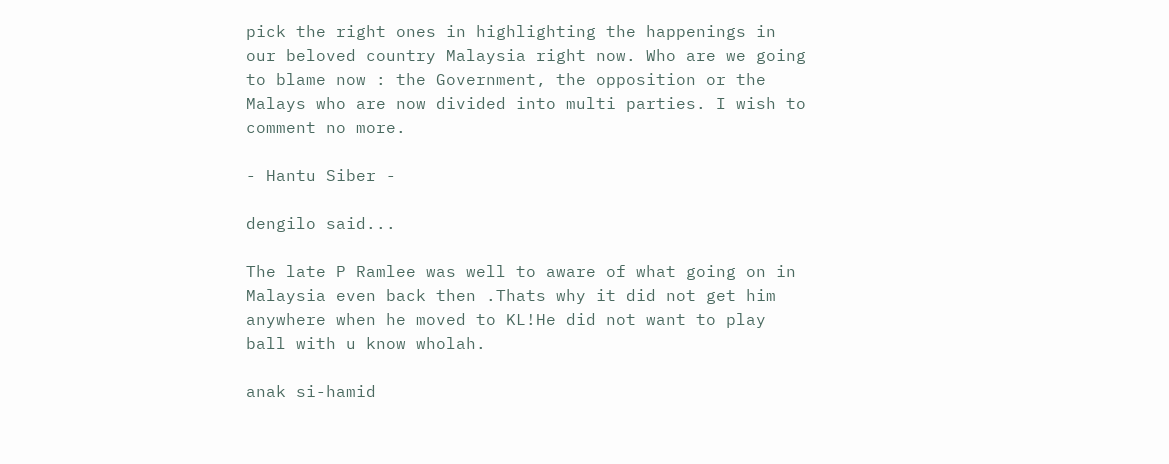pick the right ones in highlighting the happenings in our beloved country Malaysia right now. Who are we going to blame now : the Government, the opposition or the Malays who are now divided into multi parties. I wish to comment no more.

- Hantu Siber -

dengilo said...

The late P Ramlee was well to aware of what going on in Malaysia even back then .Thats why it did not get him anywhere when he moved to KL!He did not want to play ball with u know wholah.

anak si-hamid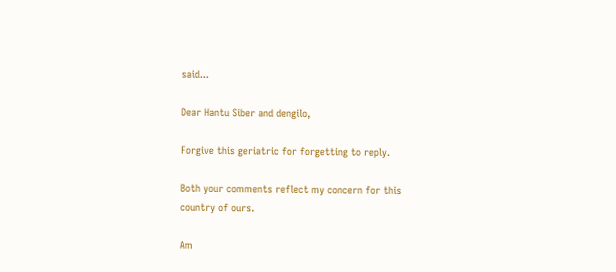said...

Dear Hantu Siber and dengilo,

Forgive this geriatric for forgetting to reply.

Both your comments reflect my concern for this country of ours.

Am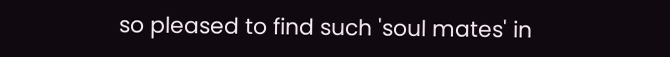so pleased to find such 'soul mates' in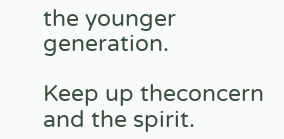the younger generation.

Keep up theconcern and the spirit.